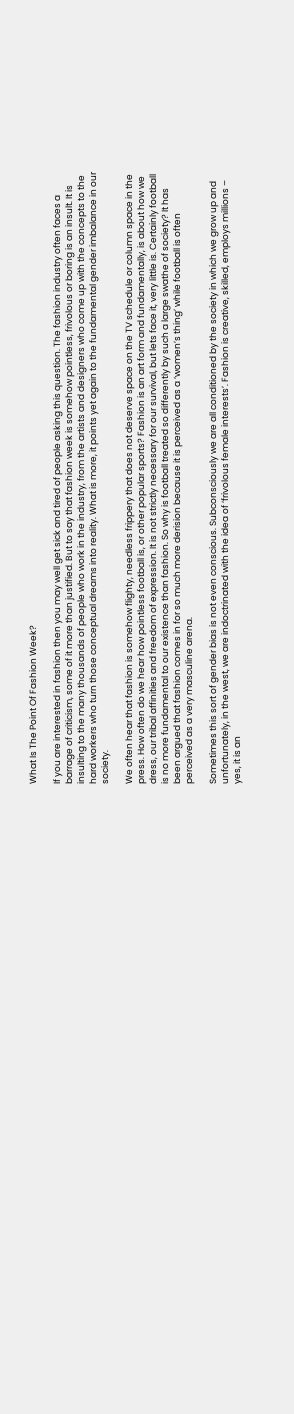What Is The Point Of Fashion Week?

If you are interested in fashion then you may well get sick and tired of people asking this question. The fashion industry often faces a barrage of criticism, some of it more than justified. But to say that fashion week is somehow pointless, frivolous or boring is an insult. It is insulting to the many thousands of people who work in the industry, from the artists and designers who come up with the concepts to the hard workers who turn those conceptual dreams into reality. What is more, it points yet again to the fundamental gender imbalance in our society.

We often hear that fashion is somehow flighty, needless frippery that does not deserve space on the TV schedule or column space in the press. How often do we hear how pointless football is, or other popular sports? Fashion is an art form and fundamentally, is about how we dress, our tribal affinities and freedom of expression. It is not strictly necessary for our survival, but lets face it, very little is. Certainly football is no more fundamental to our existence than fashion. So why is football treated so differently by such a large swathe of society? It has been argued that fashion comes in for so much more derision because it is perceived as a ‘women’s thing’ while football is often perceived as a very masculine arena.

Sometimes this sort of gender bias is not even conscious. Subconsciously we are all conditioned by the society in which we grow up and unfortunately, in the west, we are indoctrinated with the idea of ‘frivolous female interests’. Fashion is creative, skilled, employs millions – yes, it is an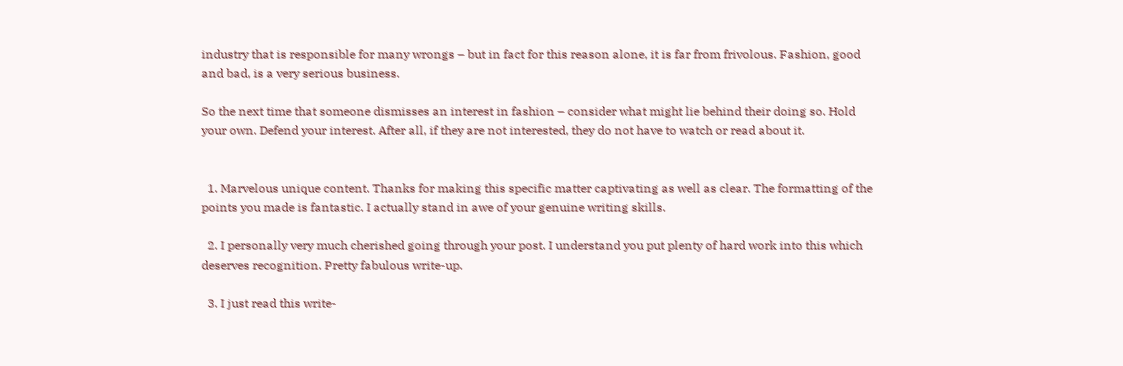industry that is responsible for many wrongs – but in fact for this reason alone, it is far from frivolous. Fashion, good and bad, is a very serious business.

So the next time that someone dismisses an interest in fashion – consider what might lie behind their doing so. Hold your own. Defend your interest. After all, if they are not interested, they do not have to watch or read about it.


  1. Marvelous unique content. Thanks for making this specific matter captivating as well as clear. The formatting of the points you made is fantastic. I actually stand in awe of your genuine writing skills.

  2. I personally very much cherished going through your post. I understand you put plenty of hard work into this which deserves recognition. Pretty fabulous write-up.

  3. I just read this write-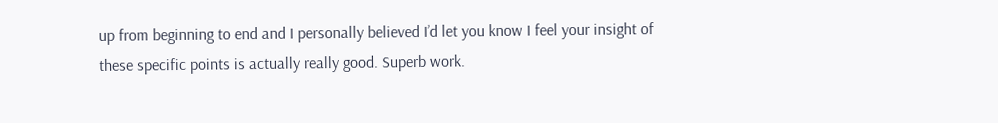up from beginning to end and I personally believed I’d let you know I feel your insight of these specific points is actually really good. Superb work.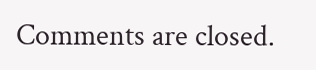Comments are closed.